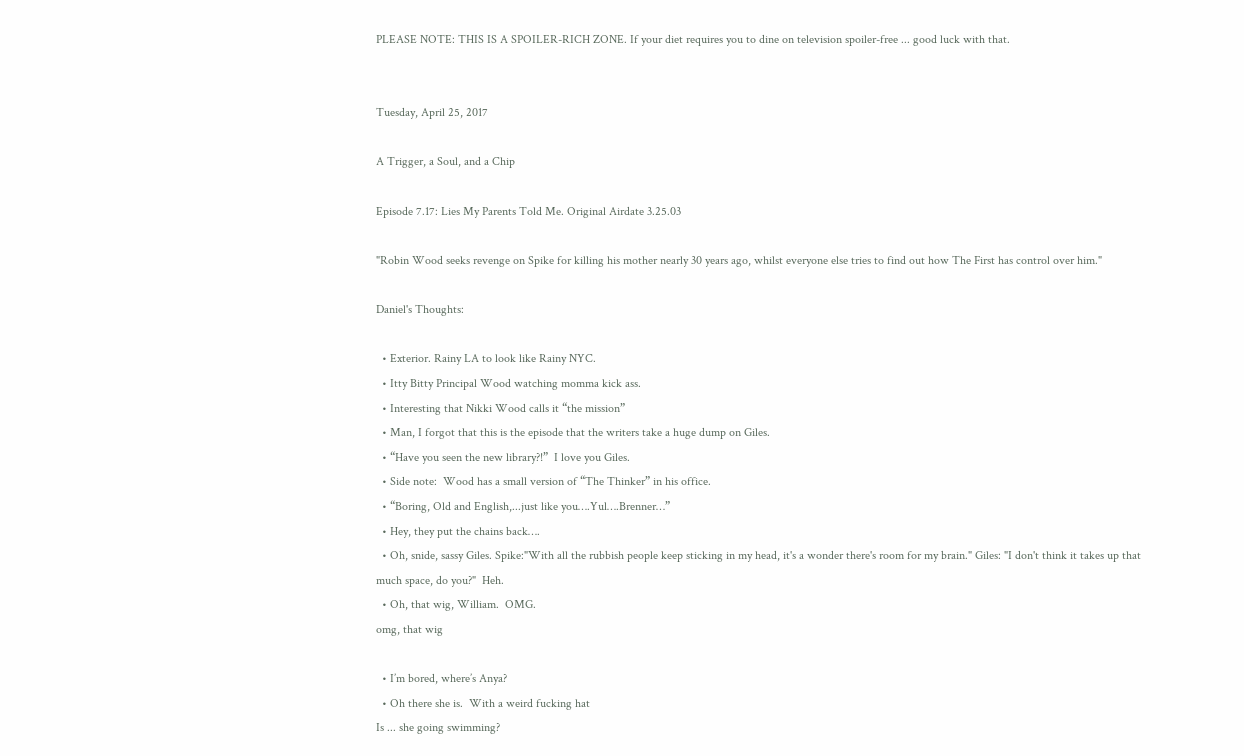PLEASE NOTE: THIS IS A SPOILER-RICH ZONE. If your diet requires you to dine on television spoiler-free ... good luck with that.


Tuesday, April 25, 2017

A Trigger, a Soul, and a Chip

Episode 7.17: Lies My Parents Told Me. Original Airdate 3.25.03

"Robin Wood seeks revenge on Spike for killing his mother nearly 30 years ago, whilst everyone else tries to find out how The First has control over him."

Daniel's Thoughts:

  • Exterior. Rainy LA to look like Rainy NYC.
  • Itty Bitty Principal Wood watching momma kick ass.
  • Interesting that Nikki Wood calls it “the mission”
  • Man, I forgot that this is the episode that the writers take a huge dump on Giles.
  • “Have you seen the new library?!”  I love you Giles.
  • Side note:  Wood has a small version of “The Thinker” in his office.
  • “Boring, Old and English,...just like you….Yul….Brenner…”
  • Hey, they put the chains back….
  • Oh, snide, sassy Giles. Spike:"With all the rubbish people keep sticking in my head, it's a wonder there's room for my brain." Giles: "I don't think it takes up that much space, do you?"  Heh.
  • Oh, that wig, William.  OMG.
omg, that wig

  • I’m bored, where’s Anya?
  • Oh there she is.  With a weird fucking hat
Is ... she going swimming?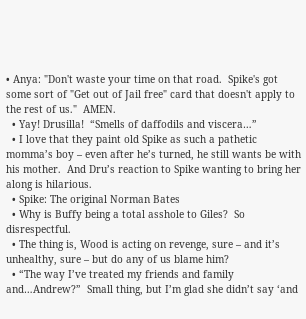• Anya: "Don't waste your time on that road.  Spike's got some sort of "Get out of Jail free" card that doesn't apply to the rest of us."  AMEN.
  • Yay! Drusilla!  “Smells of daffodils and viscera…”
  • I love that they paint old Spike as such a pathetic momma’s boy – even after he’s turned, he still wants be with his mother.  And Dru’s reaction to Spike wanting to bring her along is hilarious.
  • Spike: The original Norman Bates
  • Why is Buffy being a total asshole to Giles?  So disrespectful.
  • The thing is, Wood is acting on revenge, sure – and it’s unhealthy, sure – but do any of us blame him?
  • “The way I’ve treated my friends and family and…Andrew?”  Small thing, but I’m glad she didn’t say ‘and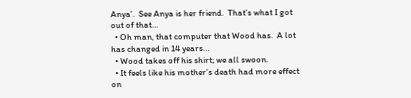Anya’.  See Anya is her friend.  That’s what I got out of that…
  • Oh man, that computer that Wood has.  A lot has changed in 14 years…
  • Wood takes off his shirt; we all swoon.
  • It feels like his mother’s death had more effect on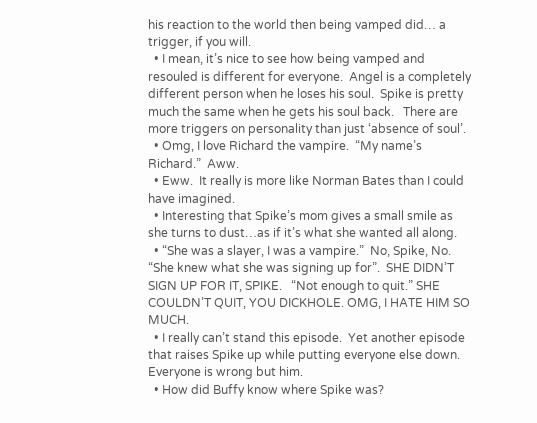his reaction to the world then being vamped did… a trigger, if you will.
  • I mean, it’s nice to see how being vamped and resouled is different for everyone.  Angel is a completely different person when he loses his soul.  Spike is pretty much the same when he gets his soul back.   There are more triggers on personality than just ‘absence of soul’.
  • Omg, I love Richard the vampire.  “My name’s Richard.”  Aww.
  • Eww.  It really is more like Norman Bates than I could have imagined.
  • Interesting that Spike’s mom gives a small smile as she turns to dust…as if it’s what she wanted all along.
  • “She was a slayer, I was a vampire.”  No, Spike, No.  “She knew what she was signing up for”.  SHE DIDN’T SIGN UP FOR IT, SPIKE.   “Not enough to quit.” SHE COULDN’T QUIT, YOU DICKHOLE. OMG, I HATE HIM SO MUCH.
  • I really can’t stand this episode.  Yet another episode that raises Spike up while putting everyone else down.  Everyone is wrong but him.
  • How did Buffy know where Spike was?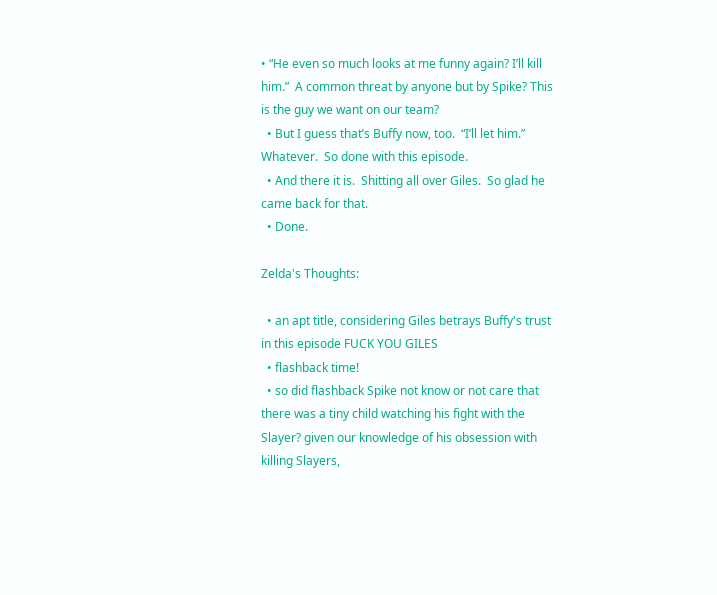• “He even so much looks at me funny again? I’ll kill him.”  A common threat by anyone but by Spike? This is the guy we want on our team?
  • But I guess that’s Buffy now, too.  “I’ll let him.”  Whatever.  So done with this episode.
  • And there it is.  Shitting all over Giles.  So glad he came back for that.
  • Done.

Zelda's Thoughts:

  • an apt title, considering Giles betrays Buffy's trust in this episode FUCK YOU GILES
  • flashback time!
  • so did flashback Spike not know or not care that there was a tiny child watching his fight with the Slayer? given our knowledge of his obsession with killing Slayers,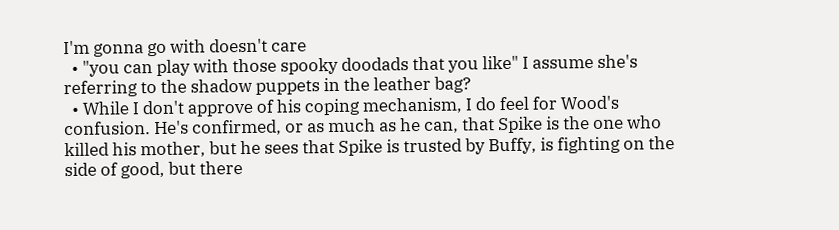I'm gonna go with doesn't care
  • "you can play with those spooky doodads that you like" I assume she's referring to the shadow puppets in the leather bag?
  • While I don't approve of his coping mechanism, I do feel for Wood's confusion. He's confirmed, or as much as he can, that Spike is the one who killed his mother, but he sees that Spike is trusted by Buffy, is fighting on the side of good, but there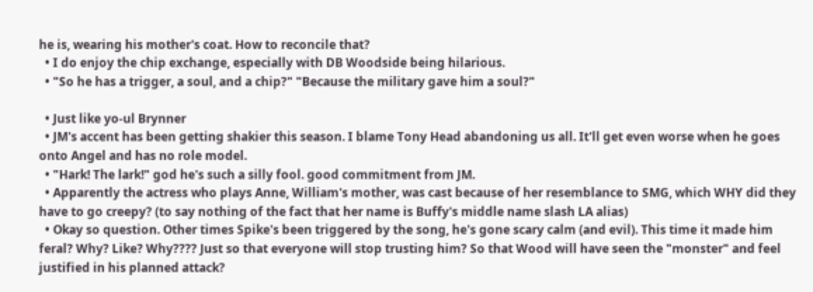he is, wearing his mother's coat. How to reconcile that?
  • I do enjoy the chip exchange, especially with DB Woodside being hilarious.
  • "So he has a trigger, a soul, and a chip?" "Because the military gave him a soul?"

  • Just like yo-ul Brynner
  • JM's accent has been getting shakier this season. I blame Tony Head abandoning us all. It'll get even worse when he goes onto Angel and has no role model.
  • "Hark! The lark!" god he's such a silly fool. good commitment from JM.
  • Apparently the actress who plays Anne, William's mother, was cast because of her resemblance to SMG, which WHY did they have to go creepy? (to say nothing of the fact that her name is Buffy's middle name slash LA alias)
  • Okay so question. Other times Spike's been triggered by the song, he's gone scary calm (and evil). This time it made him feral? Why? Like? Why???? Just so that everyone will stop trusting him? So that Wood will have seen the "monster" and feel justified in his planned attack?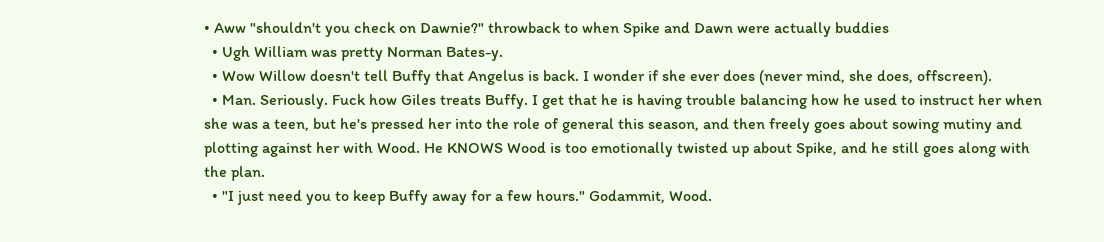• Aww "shouldn't you check on Dawnie?" throwback to when Spike and Dawn were actually buddies
  • Ugh William was pretty Norman Bates-y.
  • Wow Willow doesn't tell Buffy that Angelus is back. I wonder if she ever does (never mind, she does, offscreen).
  • Man. Seriously. Fuck how Giles treats Buffy. I get that he is having trouble balancing how he used to instruct her when she was a teen, but he's pressed her into the role of general this season, and then freely goes about sowing mutiny and plotting against her with Wood. He KNOWS Wood is too emotionally twisted up about Spike, and he still goes along with the plan.
  • "I just need you to keep Buffy away for a few hours." Godammit, Wood.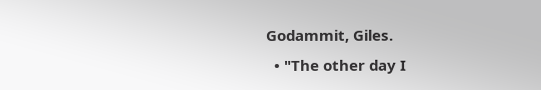Godammit, Giles.
  • "The other day I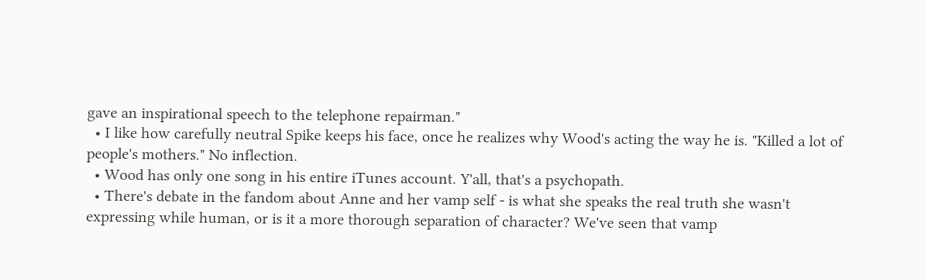gave an inspirational speech to the telephone repairman."
  • I like how carefully neutral Spike keeps his face, once he realizes why Wood's acting the way he is. "Killed a lot of people's mothers." No inflection.
  • Wood has only one song in his entire iTunes account. Y'all, that's a psychopath.
  • There's debate in the fandom about Anne and her vamp self - is what she speaks the real truth she wasn't expressing while human, or is it a more thorough separation of character? We've seen that vamp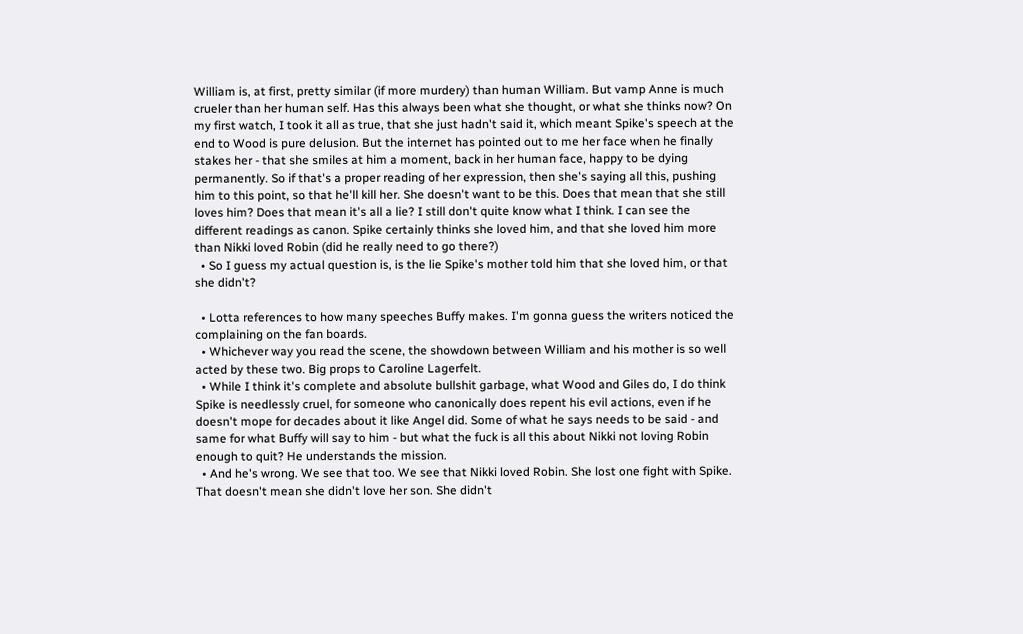William is, at first, pretty similar (if more murdery) than human William. But vamp Anne is much crueler than her human self. Has this always been what she thought, or what she thinks now? On my first watch, I took it all as true, that she just hadn't said it, which meant Spike's speech at the end to Wood is pure delusion. But the internet has pointed out to me her face when he finally stakes her - that she smiles at him a moment, back in her human face, happy to be dying permanently. So if that's a proper reading of her expression, then she's saying all this, pushing him to this point, so that he'll kill her. She doesn't want to be this. Does that mean that she still loves him? Does that mean it's all a lie? I still don't quite know what I think. I can see the different readings as canon. Spike certainly thinks she loved him, and that she loved him more than Nikki loved Robin (did he really need to go there?)
  • So I guess my actual question is, is the lie Spike's mother told him that she loved him, or that she didn't?

  • Lotta references to how many speeches Buffy makes. I'm gonna guess the writers noticed the complaining on the fan boards.
  • Whichever way you read the scene, the showdown between William and his mother is so well acted by these two. Big props to Caroline Lagerfelt.
  • While I think it's complete and absolute bullshit garbage, what Wood and Giles do, I do think Spike is needlessly cruel, for someone who canonically does repent his evil actions, even if he doesn't mope for decades about it like Angel did. Some of what he says needs to be said - and same for what Buffy will say to him - but what the fuck is all this about Nikki not loving Robin enough to quit? He understands the mission.
  • And he's wrong. We see that too. We see that Nikki loved Robin. She lost one fight with Spike. That doesn't mean she didn't love her son. She didn't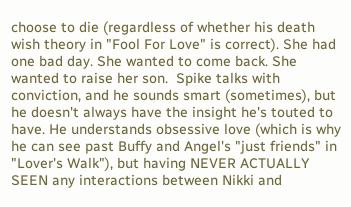choose to die (regardless of whether his death wish theory in "Fool For Love" is correct). She had one bad day. She wanted to come back. She wanted to raise her son.  Spike talks with conviction, and he sounds smart (sometimes), but he doesn't always have the insight he's touted to have. He understands obsessive love (which is why he can see past Buffy and Angel's "just friends" in "Lover's Walk"), but having NEVER ACTUALLY SEEN any interactions between Nikki and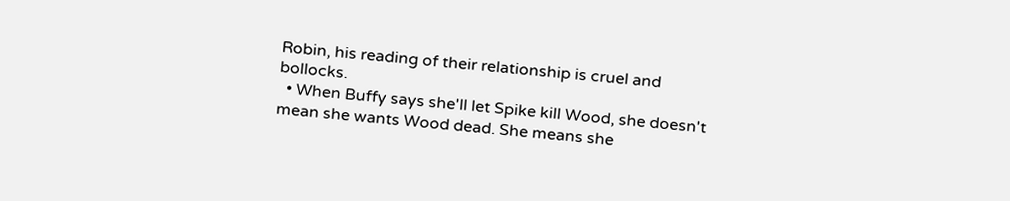Robin, his reading of their relationship is cruel and bollocks.
  • When Buffy says she'll let Spike kill Wood, she doesn't mean she wants Wood dead. She means she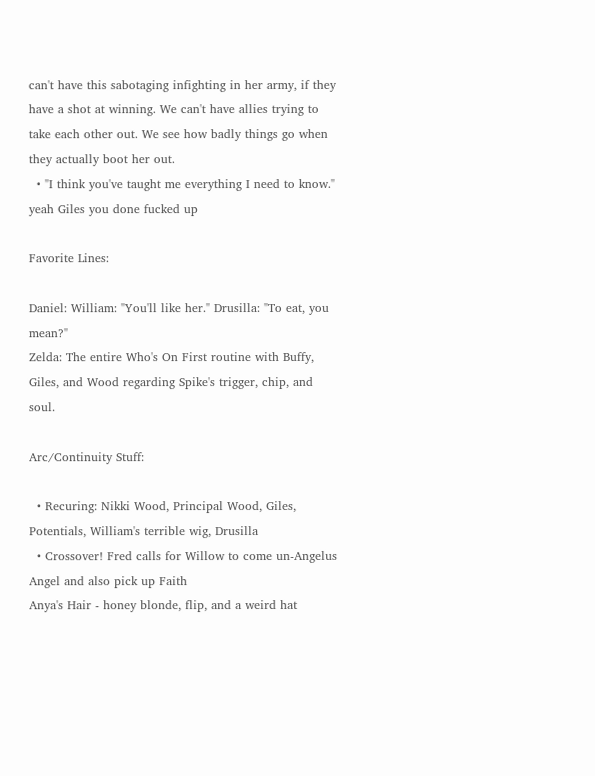can't have this sabotaging infighting in her army, if they have a shot at winning. We can't have allies trying to take each other out. We see how badly things go when they actually boot her out.
  • "I think you've taught me everything I need to know." yeah Giles you done fucked up

Favorite Lines:

Daniel: William: "You'll like her." Drusilla: "To eat, you mean?"
Zelda: The entire Who's On First routine with Buffy, Giles, and Wood regarding Spike's trigger, chip, and soul.

Arc/Continuity Stuff:

  • Recuring: Nikki Wood, Principal Wood, Giles, Potentials, William's terrible wig, Drusilla
  • Crossover! Fred calls for Willow to come un-Angelus Angel and also pick up Faith
Anya's Hair - honey blonde, flip, and a weird hat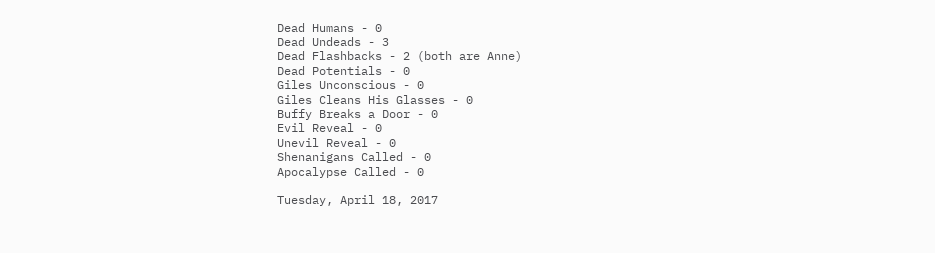Dead Humans - 0
Dead Undeads - 3
Dead Flashbacks - 2 (both are Anne)
Dead Potentials - 0
Giles Unconscious - 0
Giles Cleans His Glasses - 0
Buffy Breaks a Door - 0
Evil Reveal - 0
Unevil Reveal - 0
Shenanigans Called - 0
Apocalypse Called - 0

Tuesday, April 18, 2017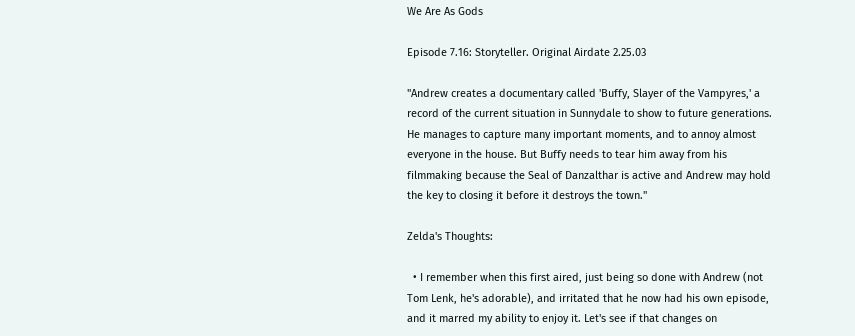We Are As Gods

Episode 7.16: Storyteller. Original Airdate 2.25.03

"Andrew creates a documentary called 'Buffy, Slayer of the Vampyres,' a record of the current situation in Sunnydale to show to future generations. He manages to capture many important moments, and to annoy almost everyone in the house. But Buffy needs to tear him away from his filmmaking because the Seal of Danzalthar is active and Andrew may hold the key to closing it before it destroys the town."

Zelda's Thoughts:

  • I remember when this first aired, just being so done with Andrew (not Tom Lenk, he's adorable), and irritated that he now had his own episode, and it marred my ability to enjoy it. Let's see if that changes on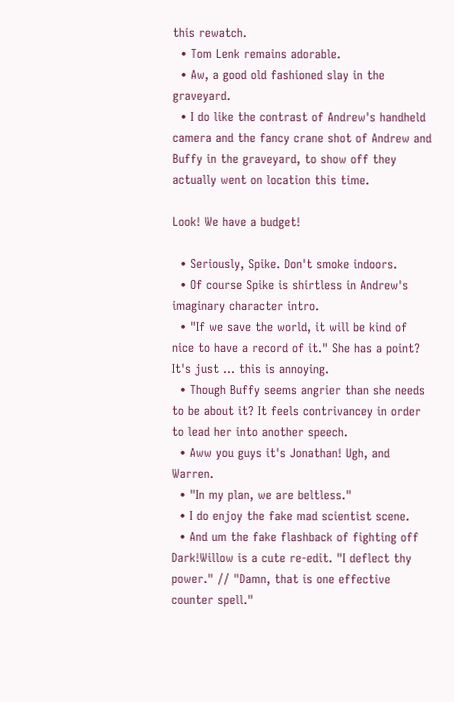this rewatch.
  • Tom Lenk remains adorable.
  • Aw, a good old fashioned slay in the graveyard.
  • I do like the contrast of Andrew's handheld camera and the fancy crane shot of Andrew and Buffy in the graveyard, to show off they actually went on location this time.

Look! We have a budget!

  • Seriously, Spike. Don't smoke indoors.
  • Of course Spike is shirtless in Andrew's imaginary character intro.
  • "If we save the world, it will be kind of nice to have a record of it." She has a point? It's just ... this is annoying.
  • Though Buffy seems angrier than she needs to be about it? It feels contrivancey in order to lead her into another speech.
  • Aww you guys it's Jonathan! Ugh, and Warren.
  • "In my plan, we are beltless."
  • I do enjoy the fake mad scientist scene.
  • And um the fake flashback of fighting off Dark!Willow is a cute re-edit. "I deflect thy power." // "Damn, that is one effective counter spell."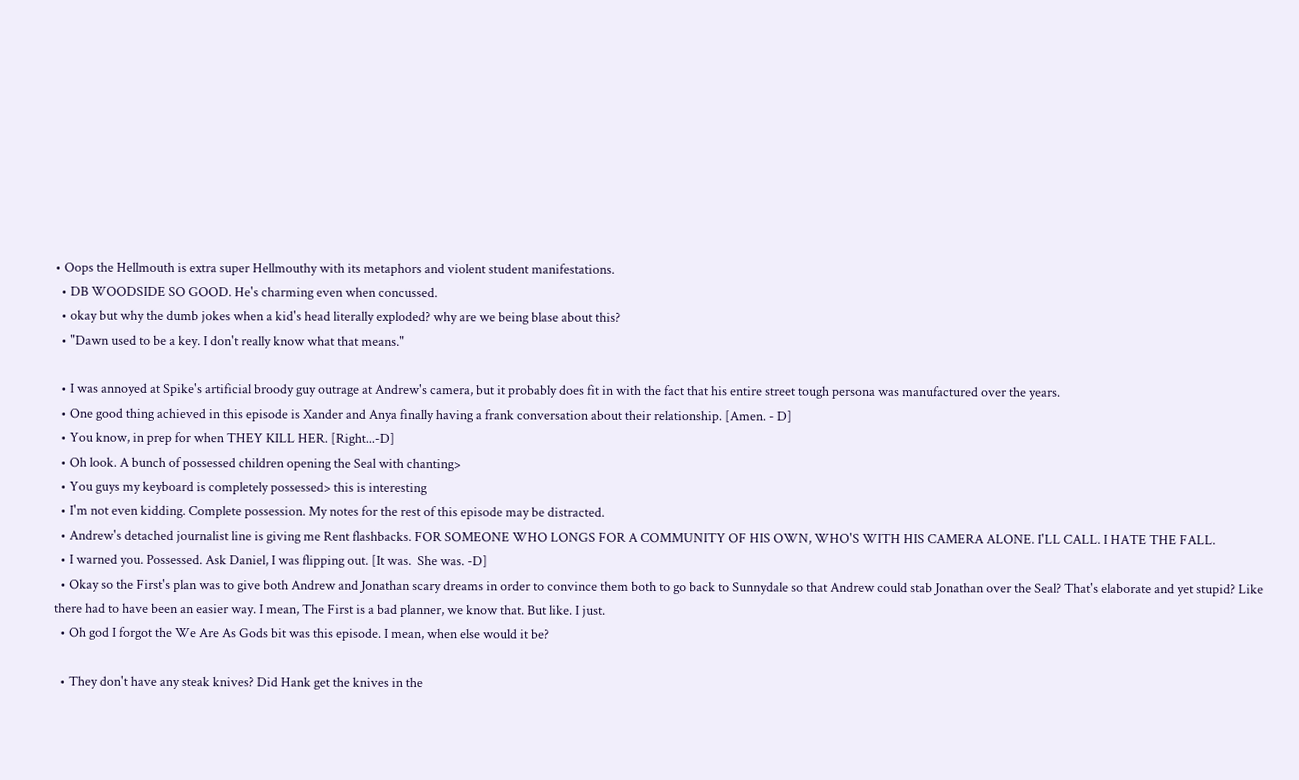• Oops the Hellmouth is extra super Hellmouthy with its metaphors and violent student manifestations.
  • DB WOODSIDE SO GOOD. He's charming even when concussed.
  • okay but why the dumb jokes when a kid's head literally exploded? why are we being blase about this?
  • "Dawn used to be a key. I don't really know what that means."

  • I was annoyed at Spike's artificial broody guy outrage at Andrew's camera, but it probably does fit in with the fact that his entire street tough persona was manufactured over the years.
  • One good thing achieved in this episode is Xander and Anya finally having a frank conversation about their relationship. [Amen. - D]
  • You know, in prep for when THEY KILL HER. [Right...-D]
  • Oh look. A bunch of possessed children opening the Seal with chanting>
  • You guys my keyboard is completely possessed> this is interesting
  • I'm not even kidding. Complete possession. My notes for the rest of this episode may be distracted.
  • Andrew's detached journalist line is giving me Rent flashbacks. FOR SOMEONE WHO LONGS FOR A COMMUNITY OF HIS OWN, WHO'S WITH HIS CAMERA ALONE. I'LL CALL. I HATE THE FALL.
  • I warned you. Possessed. Ask Daniel, I was flipping out. [It was.  She was. -D]
  • Okay so the First's plan was to give both Andrew and Jonathan scary dreams in order to convince them both to go back to Sunnydale so that Andrew could stab Jonathan over the Seal? That's elaborate and yet stupid? Like there had to have been an easier way. I mean, The First is a bad planner, we know that. But like. I just.
  • Oh god I forgot the We Are As Gods bit was this episode. I mean, when else would it be?

  • They don't have any steak knives? Did Hank get the knives in the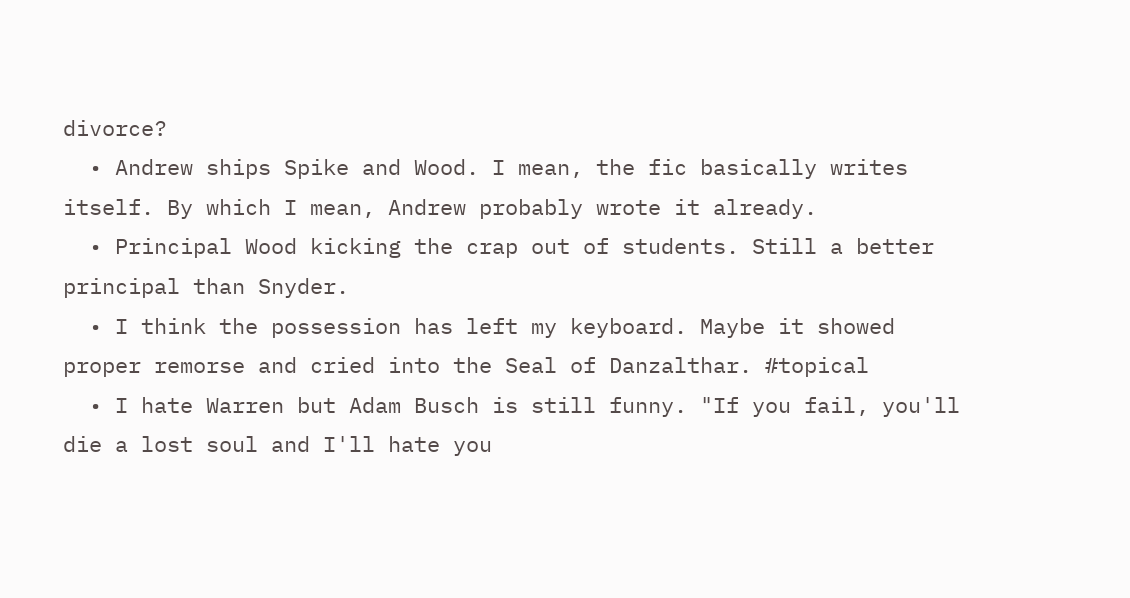divorce?
  • Andrew ships Spike and Wood. I mean, the fic basically writes itself. By which I mean, Andrew probably wrote it already.
  • Principal Wood kicking the crap out of students. Still a better principal than Snyder.
  • I think the possession has left my keyboard. Maybe it showed proper remorse and cried into the Seal of Danzalthar. #topical
  • I hate Warren but Adam Busch is still funny. "If you fail, you'll die a lost soul and I'll hate you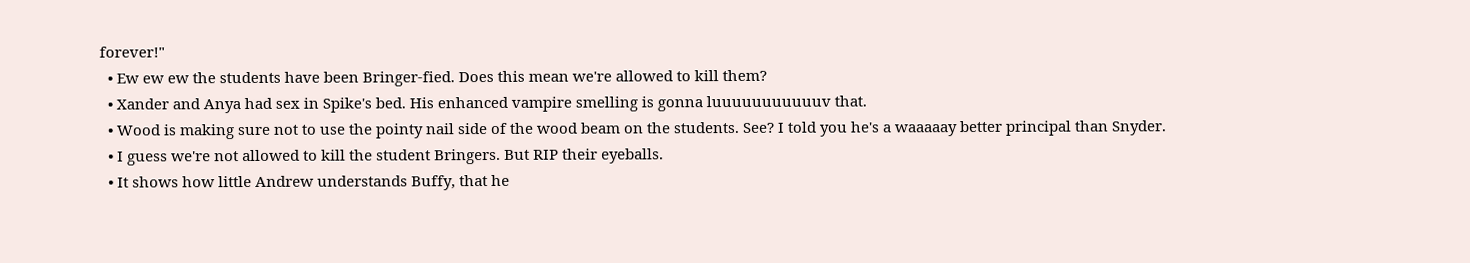forever!"
  • Ew ew ew the students have been Bringer-fied. Does this mean we're allowed to kill them?
  • Xander and Anya had sex in Spike's bed. His enhanced vampire smelling is gonna luuuuuuuuuuuv that.
  • Wood is making sure not to use the pointy nail side of the wood beam on the students. See? I told you he's a waaaaay better principal than Snyder.
  • I guess we're not allowed to kill the student Bringers. But RIP their eyeballs.
  • It shows how little Andrew understands Buffy, that he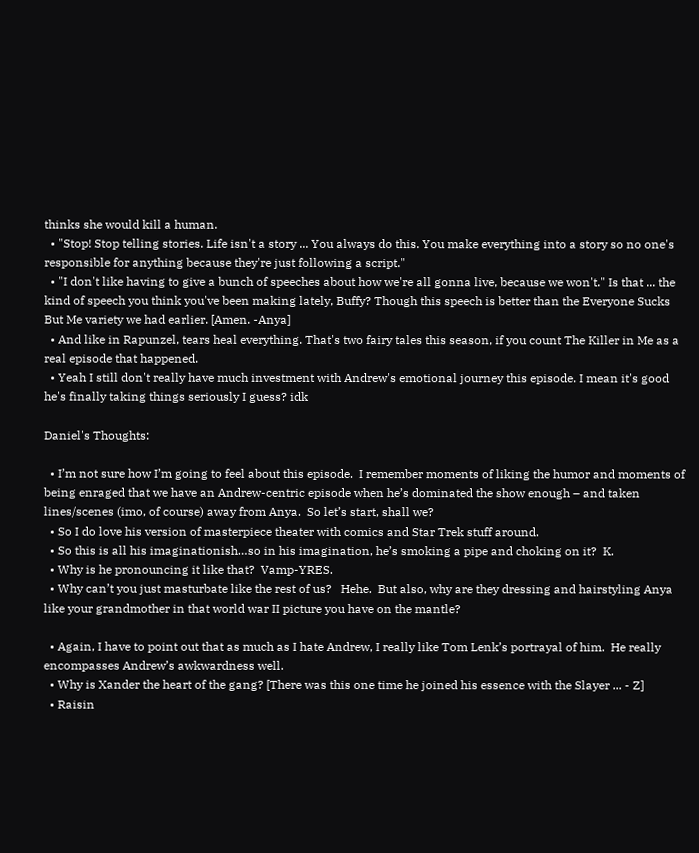thinks she would kill a human.
  • "Stop! Stop telling stories. Life isn't a story ... You always do this. You make everything into a story so no one's responsible for anything because they're just following a script."
  • "I don't like having to give a bunch of speeches about how we're all gonna live, because we won't." Is that ... the kind of speech you think you've been making lately, Buffy? Though this speech is better than the Everyone Sucks But Me variety we had earlier. [Amen. -Anya]
  • And like in Rapunzel, tears heal everything. That's two fairy tales this season, if you count The Killer in Me as a real episode that happened.
  • Yeah I still don't really have much investment with Andrew's emotional journey this episode. I mean it's good he's finally taking things seriously I guess? idk

Daniel's Thoughts:

  • I’m not sure how I’m going to feel about this episode.  I remember moments of liking the humor and moments of being enraged that we have an Andrew-centric episode when he’s dominated the show enough – and taken lines/scenes (imo, of course) away from Anya.  So let’s start, shall we?
  • So I do love his version of masterpiece theater with comics and Star Trek stuff around.
  • So this is all his imaginationish…so in his imagination, he’s smoking a pipe and choking on it?  K.
  • Why is he pronouncing it like that?  Vamp-YRES.
  • Why can’t you just masturbate like the rest of us?   Hehe.  But also, why are they dressing and hairstyling Anya like your grandmother in that world war II picture you have on the mantle?

  • Again, I have to point out that as much as I hate Andrew, I really like Tom Lenk’s portrayal of him.  He really encompasses Andrew’s awkwardness well.
  • Why is Xander the heart of the gang? [There was this one time he joined his essence with the Slayer ... - Z]
  • Raisin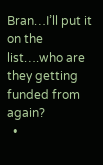Bran…I’ll put it on the list….who are they getting funded from again?
  •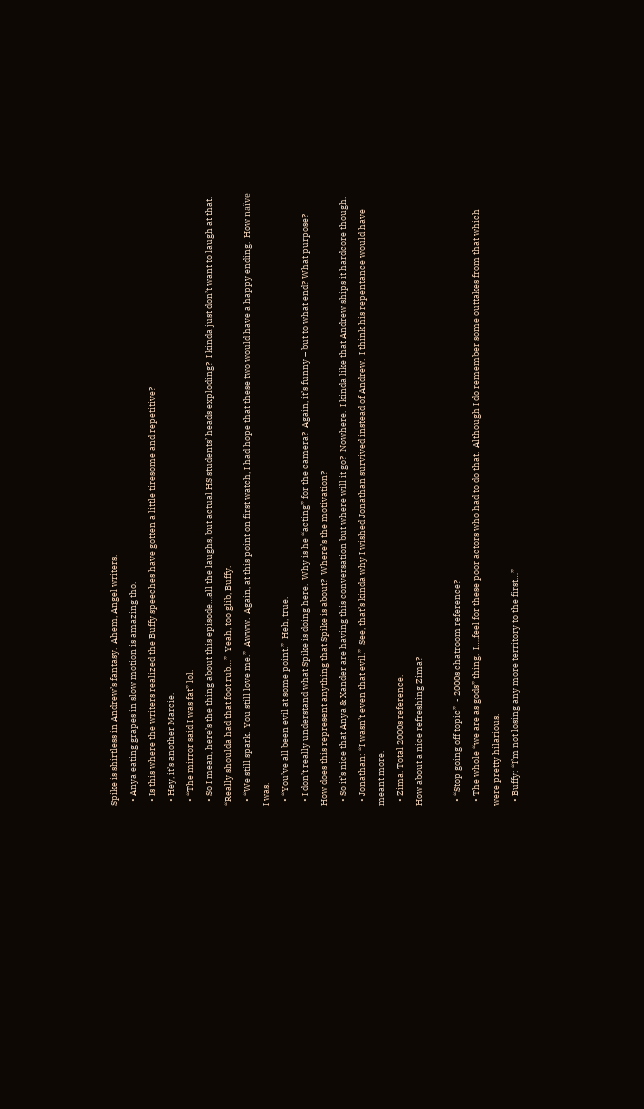Spike is shirtless in Andrew’s fantasy.  Ahem, Angel writers.
  • Anya eating grapes in slow motion is amazing tho.
  • Is this where the writers realized the Buffy speeches have gotten a little tiresome and repetitive?
  • Hey, it’s another Marcie.
  • “The mirror said I was fat” lol.
  • So I mean, here’s the thing about this episode…all the laughs, but actual HS students’ heads exploding?  I kinda just don’t want to laugh at that.  “Really shoulda had that foot rub…”  Yeah, too glib, Buffy.
  • “We still spark.  You still love me.”  Awww.  Again, at this point on first watch, I had hope that these two would have a happy ending.  How naïve I was.
  • “You’ve all been evil at some point.”  Heh, true.
  • I don’t really understand what Spike is doing here.  Why is he “acting” for the camera?  Again, it’s funny – but to what end? What purpose?  How does this represent anything that Spike is about?  Where’s the motivation?
  • So it’s nice that Anya & Xander are having this conversation but where will it go?  Nowhere.  I kinda like that Andrew ships it hardcore though.
  • Jonathan: “I wasn’t even that evil.”  See, that’s kinda why I wished Jonathan survived instead of Andrew.  I think his repentance would have meant more.
  • Zima. Total 2000s reference.
How about a nice refreshing Zima?

  • “Stop going off topic”  - 2000s chatroom reference?
  • The whole “we are as gods” thing.  I….feel for these poor actors who had to do that.  Although I do remember some outtakes from that which were pretty hilarious.
  • Buffy: “I’m not losing any more territory to the first…”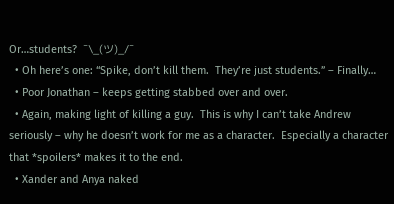Or…students?  ¯\_(ツ)_/¯
  • Oh here’s one: “Spike, don’t kill them.  They’re just students.” – Finally…
  • Poor Jonathan – keeps getting stabbed over and over.
  • Again, making light of killing a guy.  This is why I can’t take Andrew seriously – why he doesn’t work for me as a character.  Especially a character that *spoilers* makes it to the end.
  • Xander and Anya naked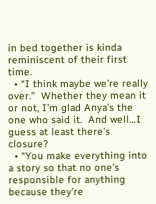in bed together is kinda reminiscent of their first time.
  • “I think maybe we’re really over.”  Whether they mean it or not, I’m glad Anya’s the one who said it.  And well…I guess at least there’s closure?
  • “You make everything into a story so that no one's responsible for anything because they're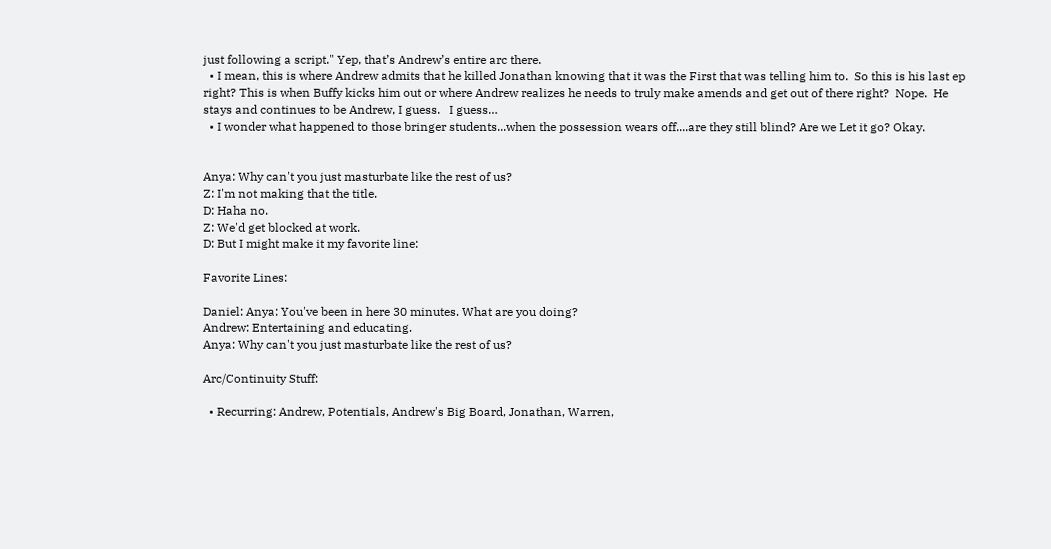just following a script." Yep, that’s Andrew’s entire arc there.
  • I mean, this is where Andrew admits that he killed Jonathan knowing that it was the First that was telling him to.  So this is his last ep right? This is when Buffy kicks him out or where Andrew realizes he needs to truly make amends and get out of there right?  Nope.  He stays and continues to be Andrew, I guess.   I guess…
  • I wonder what happened to those bringer students...when the possession wears off....are they still blind? Are we Let it go? Okay.


Anya: Why can't you just masturbate like the rest of us?
Z: I'm not making that the title.
D: Haha no.
Z: We'd get blocked at work.
D: But I might make it my favorite line:

Favorite Lines:

Daniel: Anya: You've been in here 30 minutes. What are you doing?
Andrew: Entertaining and educating.
Anya: Why can't you just masturbate like the rest of us?

Arc/Continuity Stuff:

  • Recurring: Andrew, Potentials, Andrew's Big Board, Jonathan, Warren,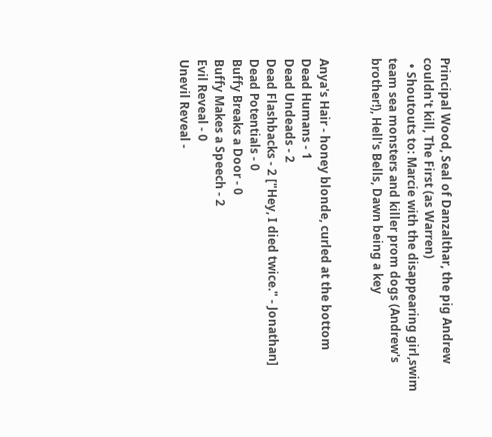Principal Wood, Seal of Danzalthar, the pig Andrew couldn't kill, The First (as Warren)
  • Shoutouts to: Marcie with the disappearing girl,swim team sea monsters and killer prom dogs (Andrew's brother!), Hell's Bells, Dawn being a key


Anya's Hair - honey blonde, curled at the bottom
Dead Humans - 1
Dead Undeads - 2
Dead Flashbacks - 2 ["Hey, I died twice." - Jonathan]
Dead Potentials - 0
Buffy Breaks a Door - 0
Buffy Makes a Speech - 2
Evil Reveal - 0
Unevil Reveal -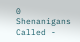0
Shenanigans Called -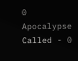0
Apocalypse Called - 0